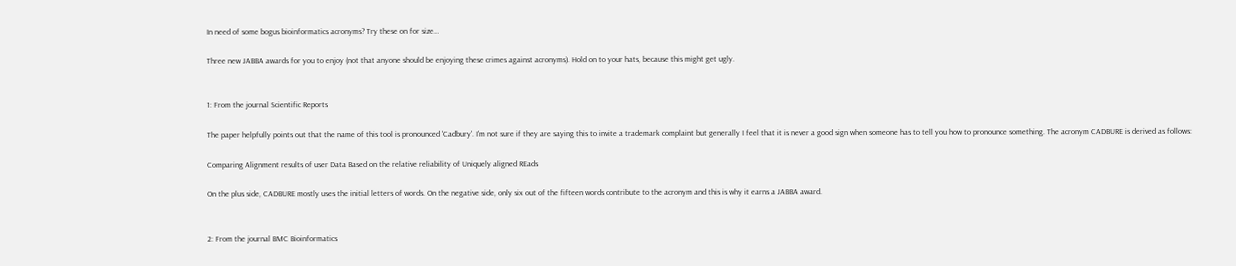In need of some bogus bioinformatics acronyms? Try these on for size…

Three new JABBA awards for you to enjoy (not that anyone should be enjoying these crimes against acronyms). Hold on to your hats, because this might get ugly.


1: From the journal Scientific Reports

The paper helpfully points out that the name of this tool is pronounced 'Cadbury'. I'm not sure if they are saying this to invite a trademark complaint but generally I feel that it is never a good sign when someone has to tell you how to pronounce something. The acronym CADBURE is derived as follows:

Comparing Alignment results of user Data Based on the relative reliability of Uniquely aligned REads

On the plus side, CADBURE mostly uses the initial letters of words. On the negative side, only six out of the fifteen words contribute to the acronym and this is why it earns a JABBA award.


2: From the journal BMC Bioinformatics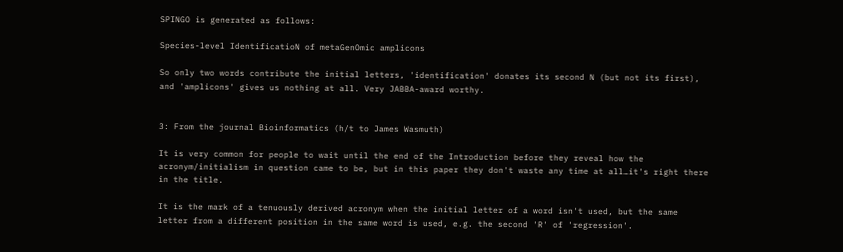SPINGO is generated as follows:

Species-level IdentificatioN of metaGenOmic amplicons

So only two words contribute the initial letters, 'identification' donates its second N (but not its first), and 'amplicons' gives us nothing at all. Very JABBA-award worthy.


3: From the journal Bioinformatics (h/t to James Wasmuth)

It is very common for people to wait until the end of the Introduction before they reveal how the acronym/initialism in question came to be, but in this paper they don't waste any time at all…it's right there in the title.

It is the mark of a tenuously derived acronym when the initial letter of a word isn't used, but the same letter from a different position in the same word is used, e.g. the second 'R' of 'regression'.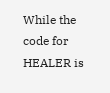While the code for HEALER is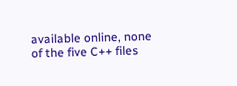available online, none of the five C++ files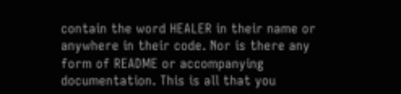contain the word HEALER in their name or anywhere in their code. Nor is there any form of README or accompanying documentation. This is all that you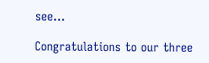see…

Congratulations to our three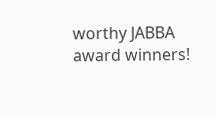worthy JABBA award winners!